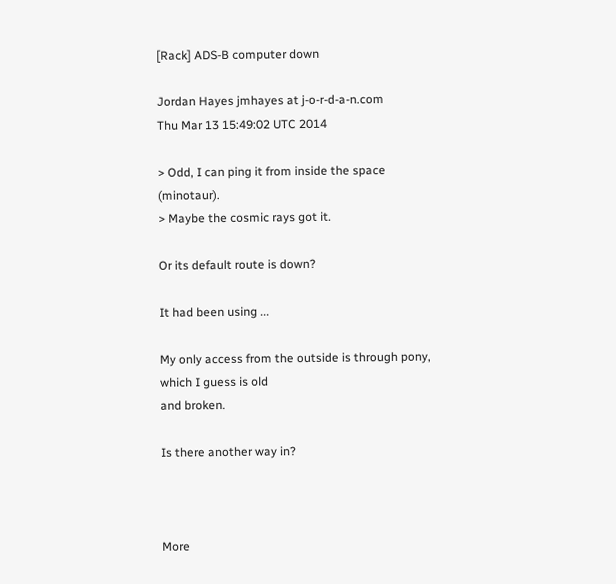[Rack] ADS-B computer down

Jordan Hayes jmhayes at j-o-r-d-a-n.com
Thu Mar 13 15:49:02 UTC 2014

> Odd, I can ping it from inside the space (minotaur).
> Maybe the cosmic rays got it.

Or its default route is down?

It had been using ...

My only access from the outside is through pony, which I guess is old
and broken.

Is there another way in?



More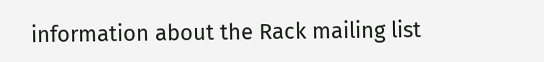information about the Rack mailing list